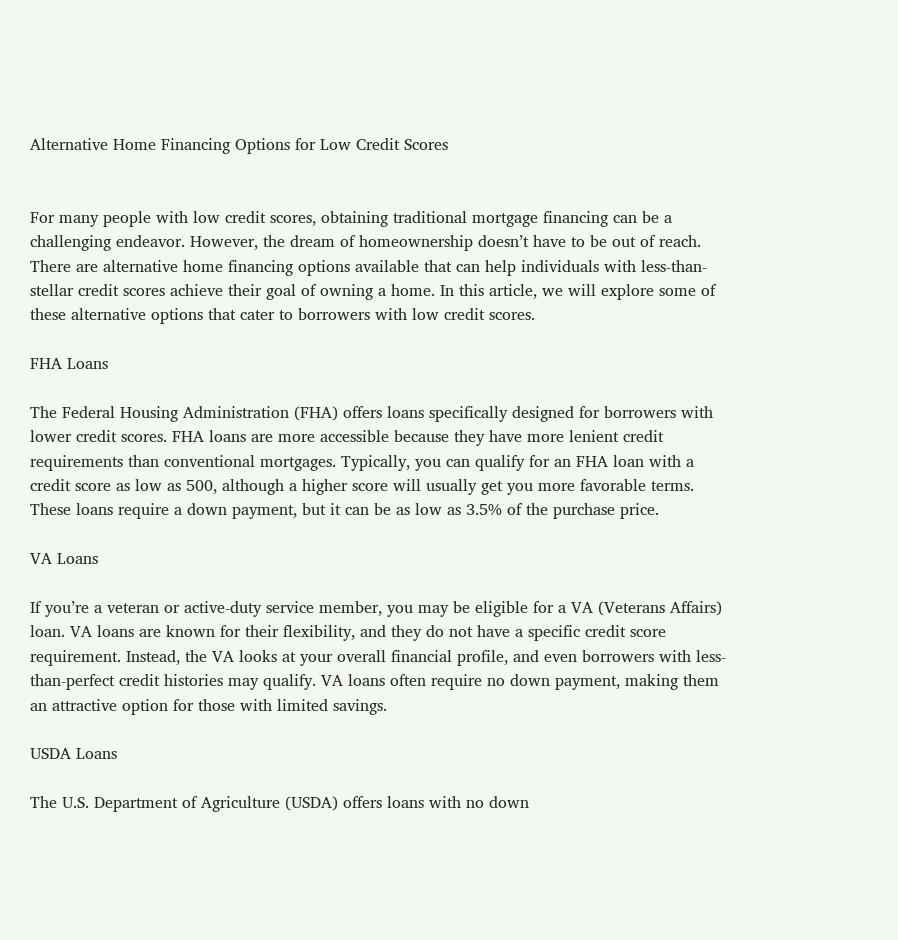Alternative Home Financing Options for Low Credit Scores


For many people with low credit scores, obtaining traditional mortgage financing can be a challenging endeavor. However, the dream of homeownership doesn’t have to be out of reach. There are alternative home financing options available that can help individuals with less-than-stellar credit scores achieve their goal of owning a home. In this article, we will explore some of these alternative options that cater to borrowers with low credit scores.

FHA Loans

The Federal Housing Administration (FHA) offers loans specifically designed for borrowers with lower credit scores. FHA loans are more accessible because they have more lenient credit requirements than conventional mortgages. Typically, you can qualify for an FHA loan with a credit score as low as 500, although a higher score will usually get you more favorable terms. These loans require a down payment, but it can be as low as 3.5% of the purchase price.

VA Loans

If you’re a veteran or active-duty service member, you may be eligible for a VA (Veterans Affairs) loan. VA loans are known for their flexibility, and they do not have a specific credit score requirement. Instead, the VA looks at your overall financial profile, and even borrowers with less-than-perfect credit histories may qualify. VA loans often require no down payment, making them an attractive option for those with limited savings.

USDA Loans

The U.S. Department of Agriculture (USDA) offers loans with no down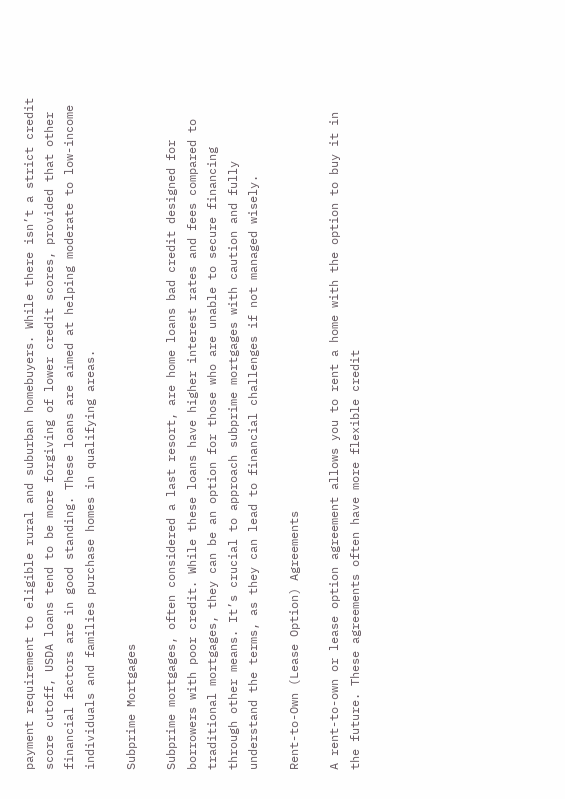payment requirement to eligible rural and suburban homebuyers. While there isn’t a strict credit score cutoff, USDA loans tend to be more forgiving of lower credit scores, provided that other financial factors are in good standing. These loans are aimed at helping moderate to low-income individuals and families purchase homes in qualifying areas.

Subprime Mortgages

Subprime mortgages, often considered a last resort, are home loans bad credit designed for borrowers with poor credit. While these loans have higher interest rates and fees compared to traditional mortgages, they can be an option for those who are unable to secure financing through other means. It’s crucial to approach subprime mortgages with caution and fully understand the terms, as they can lead to financial challenges if not managed wisely.

Rent-to-Own (Lease Option) Agreements

A rent-to-own or lease option agreement allows you to rent a home with the option to buy it in the future. These agreements often have more flexible credit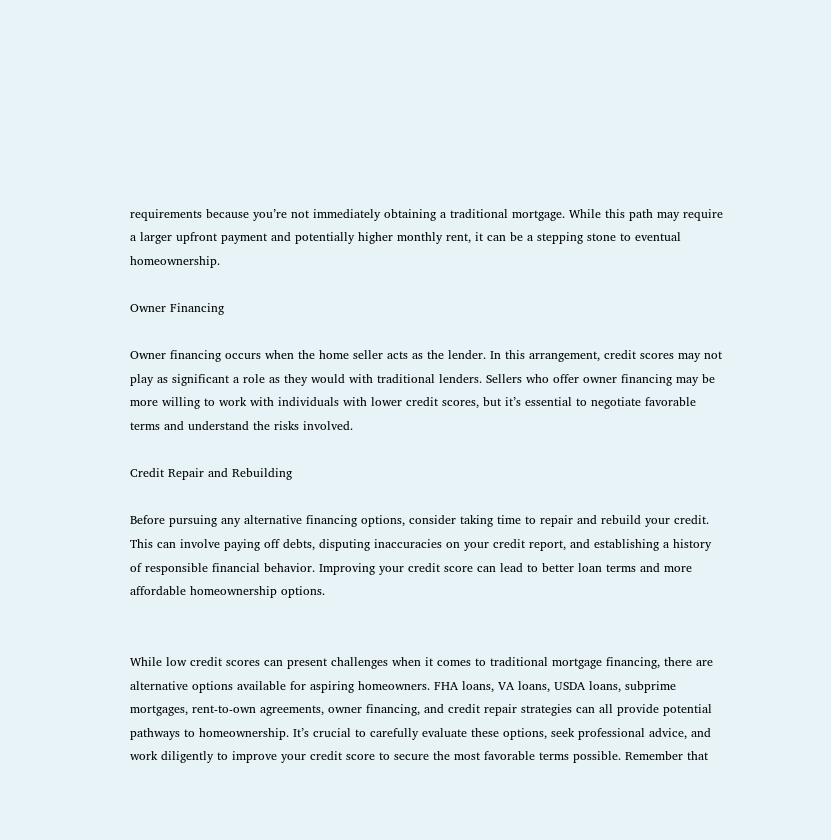requirements because you’re not immediately obtaining a traditional mortgage. While this path may require a larger upfront payment and potentially higher monthly rent, it can be a stepping stone to eventual homeownership.

Owner Financing

Owner financing occurs when the home seller acts as the lender. In this arrangement, credit scores may not play as significant a role as they would with traditional lenders. Sellers who offer owner financing may be more willing to work with individuals with lower credit scores, but it’s essential to negotiate favorable terms and understand the risks involved.

Credit Repair and Rebuilding

Before pursuing any alternative financing options, consider taking time to repair and rebuild your credit. This can involve paying off debts, disputing inaccuracies on your credit report, and establishing a history of responsible financial behavior. Improving your credit score can lead to better loan terms and more affordable homeownership options.


While low credit scores can present challenges when it comes to traditional mortgage financing, there are alternative options available for aspiring homeowners. FHA loans, VA loans, USDA loans, subprime mortgages, rent-to-own agreements, owner financing, and credit repair strategies can all provide potential pathways to homeownership. It’s crucial to carefully evaluate these options, seek professional advice, and work diligently to improve your credit score to secure the most favorable terms possible. Remember that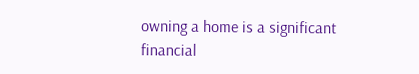owning a home is a significant financial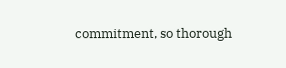commitment, so thorough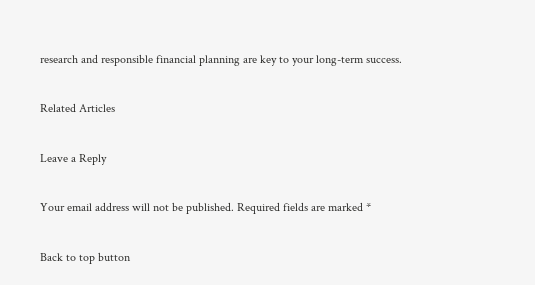research and responsible financial planning are key to your long-term success.

Related Articles

Leave a Reply

Your email address will not be published. Required fields are marked *

Back to top button